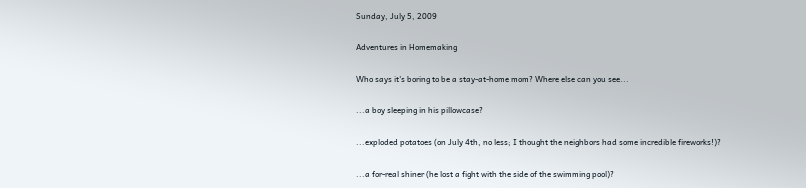Sunday, July 5, 2009

Adventures in Homemaking

Who says it's boring to be a stay-at-home mom? Where else can you see...

...a boy sleeping in his pillowcase?

...exploded potatoes (on July 4th, no less; I thought the neighbors had some incredible fireworks!)?

...a for-real shiner (he lost a fight with the side of the swimming pool)?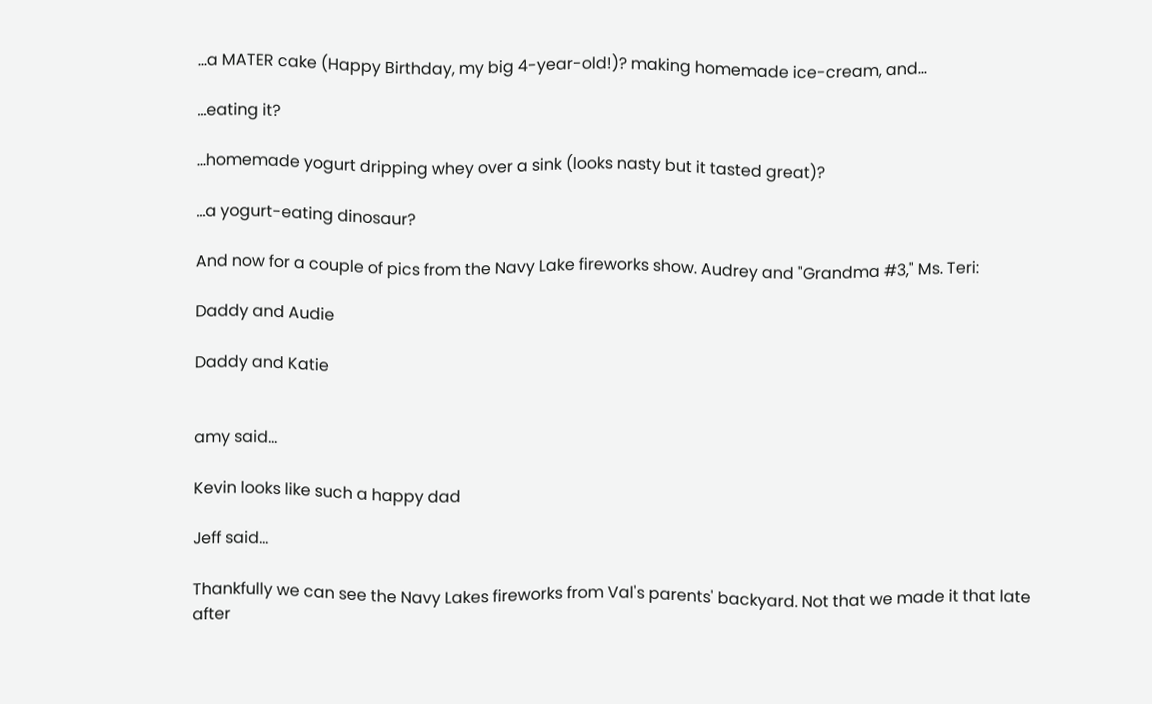...a MATER cake (Happy Birthday, my big 4-year-old!)? making homemade ice-cream, and...

...eating it?

...homemade yogurt dripping whey over a sink (looks nasty but it tasted great)?

...a yogurt-eating dinosaur?

And now for a couple of pics from the Navy Lake fireworks show. Audrey and "Grandma #3," Ms. Teri:

Daddy and Audie

Daddy and Katie


amy said...

Kevin looks like such a happy dad

Jeff said...

Thankfully we can see the Navy Lakes fireworks from Val's parents' backyard. Not that we made it that late after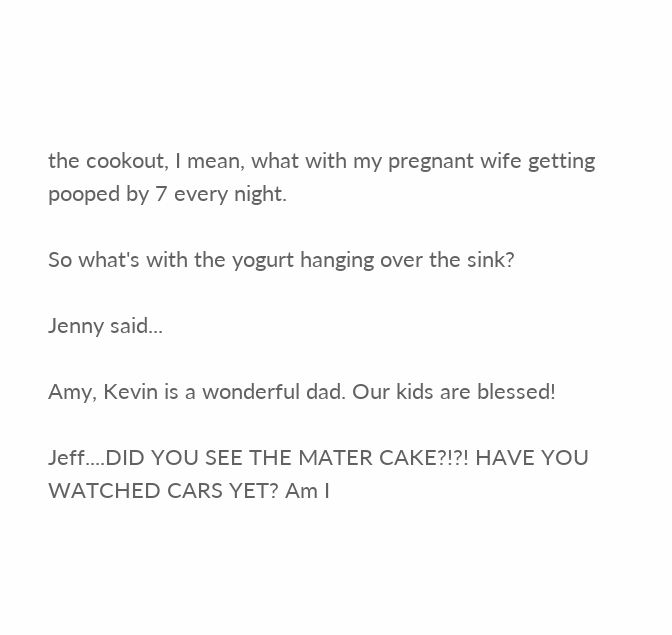the cookout, I mean, what with my pregnant wife getting pooped by 7 every night.

So what's with the yogurt hanging over the sink?

Jenny said...

Amy, Kevin is a wonderful dad. Our kids are blessed!

Jeff....DID YOU SEE THE MATER CAKE?!?! HAVE YOU WATCHED CARS YET? Am I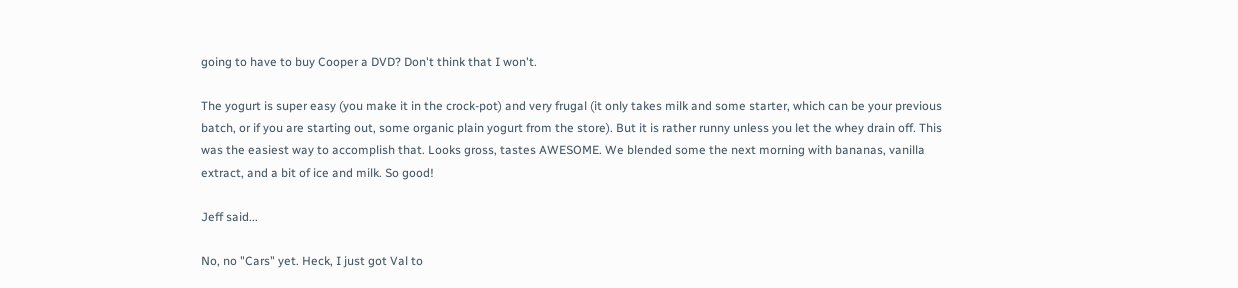going to have to buy Cooper a DVD? Don't think that I won't.

The yogurt is super easy (you make it in the crock-pot) and very frugal (it only takes milk and some starter, which can be your previous batch, or if you are starting out, some organic plain yogurt from the store). But it is rather runny unless you let the whey drain off. This was the easiest way to accomplish that. Looks gross, tastes AWESOME. We blended some the next morning with bananas, vanilla extract, and a bit of ice and milk. So good!

Jeff said...

No, no "Cars" yet. Heck, I just got Val to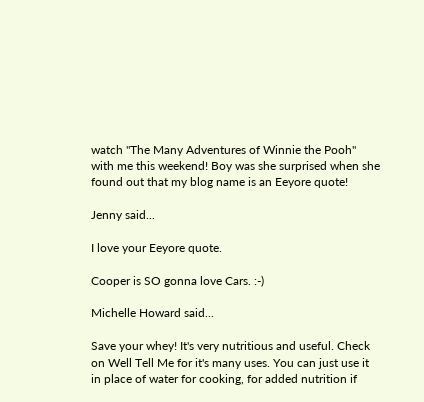watch "The Many Adventures of Winnie the Pooh" with me this weekend! Boy was she surprised when she found out that my blog name is an Eeyore quote!

Jenny said...

I love your Eeyore quote.

Cooper is SO gonna love Cars. :-)

Michelle Howard said...

Save your whey! It's very nutritious and useful. Check on Well Tell Me for it's many uses. You can just use it in place of water for cooking, for added nutrition if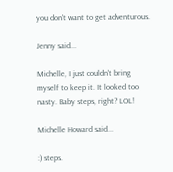you don't want to get adventurous.

Jenny said...

Michelle, I just couldn't bring myself to keep it. It looked too nasty. Baby steps, right? LOL!

Michelle Howard said...

:) steps.